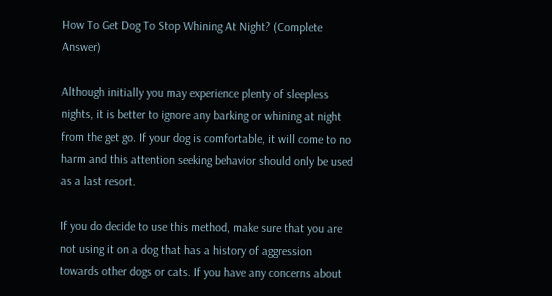How To Get Dog To Stop Whining At Night? (Complete Answer)

Although initially you may experience plenty of sleepless nights, it is better to ignore any barking or whining at night from the get go. If your dog is comfortable, it will come to no harm and this attention seeking behavior should only be used as a last resort.

If you do decide to use this method, make sure that you are not using it on a dog that has a history of aggression towards other dogs or cats. If you have any concerns about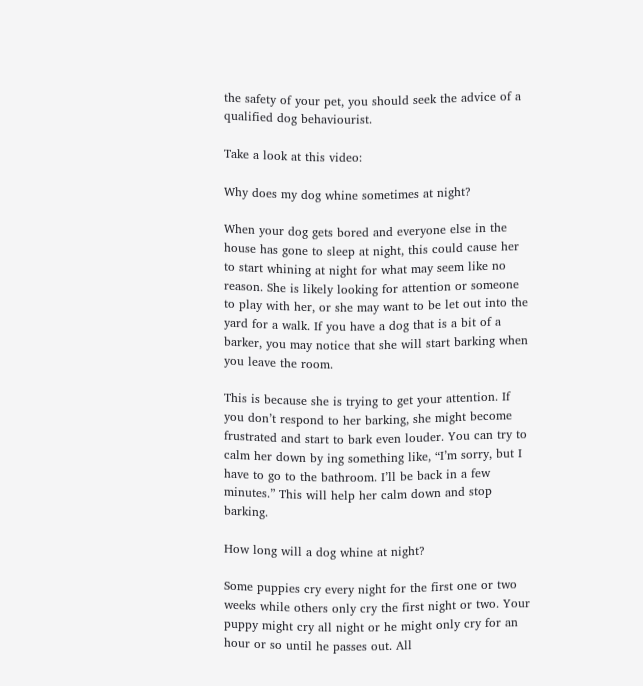the safety of your pet, you should seek the advice of a qualified dog behaviourist.

Take a look at this video:

Why does my dog whine sometimes at night?

When your dog gets bored and everyone else in the house has gone to sleep at night, this could cause her to start whining at night for what may seem like no reason. She is likely looking for attention or someone to play with her, or she may want to be let out into the yard for a walk. If you have a dog that is a bit of a barker, you may notice that she will start barking when you leave the room.

This is because she is trying to get your attention. If you don’t respond to her barking, she might become frustrated and start to bark even louder. You can try to calm her down by ing something like, “I’m sorry, but I have to go to the bathroom. I’ll be back in a few minutes.” This will help her calm down and stop barking.

How long will a dog whine at night?

Some puppies cry every night for the first one or two weeks while others only cry the first night or two. Your puppy might cry all night or he might only cry for an hour or so until he passes out. All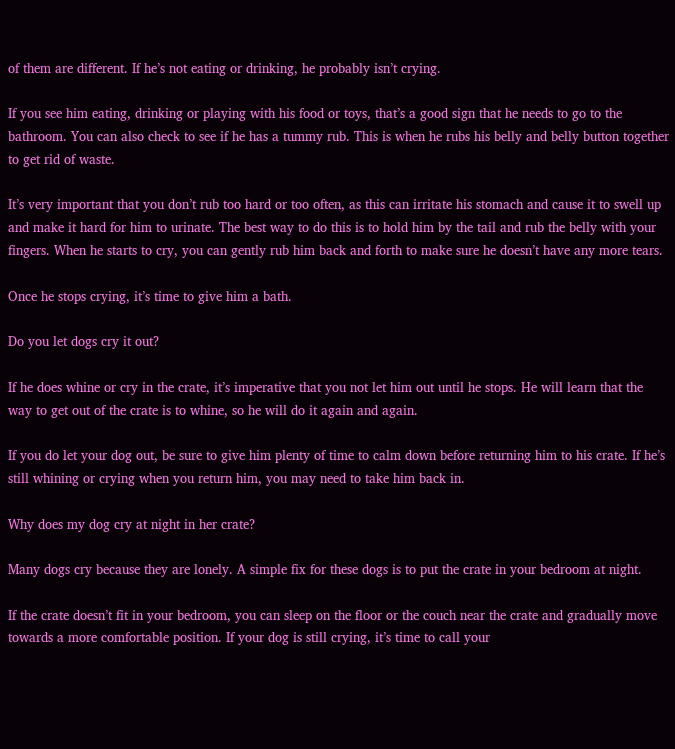of them are different. If he’s not eating or drinking, he probably isn’t crying.

If you see him eating, drinking or playing with his food or toys, that’s a good sign that he needs to go to the bathroom. You can also check to see if he has a tummy rub. This is when he rubs his belly and belly button together to get rid of waste.

It’s very important that you don’t rub too hard or too often, as this can irritate his stomach and cause it to swell up and make it hard for him to urinate. The best way to do this is to hold him by the tail and rub the belly with your fingers. When he starts to cry, you can gently rub him back and forth to make sure he doesn’t have any more tears.

Once he stops crying, it’s time to give him a bath.

Do you let dogs cry it out?

If he does whine or cry in the crate, it’s imperative that you not let him out until he stops. He will learn that the way to get out of the crate is to whine, so he will do it again and again.

If you do let your dog out, be sure to give him plenty of time to calm down before returning him to his crate. If he’s still whining or crying when you return him, you may need to take him back in.

Why does my dog cry at night in her crate?

Many dogs cry because they are lonely. A simple fix for these dogs is to put the crate in your bedroom at night.

If the crate doesn’t fit in your bedroom, you can sleep on the floor or the couch near the crate and gradually move towards a more comfortable position. If your dog is still crying, it’s time to call your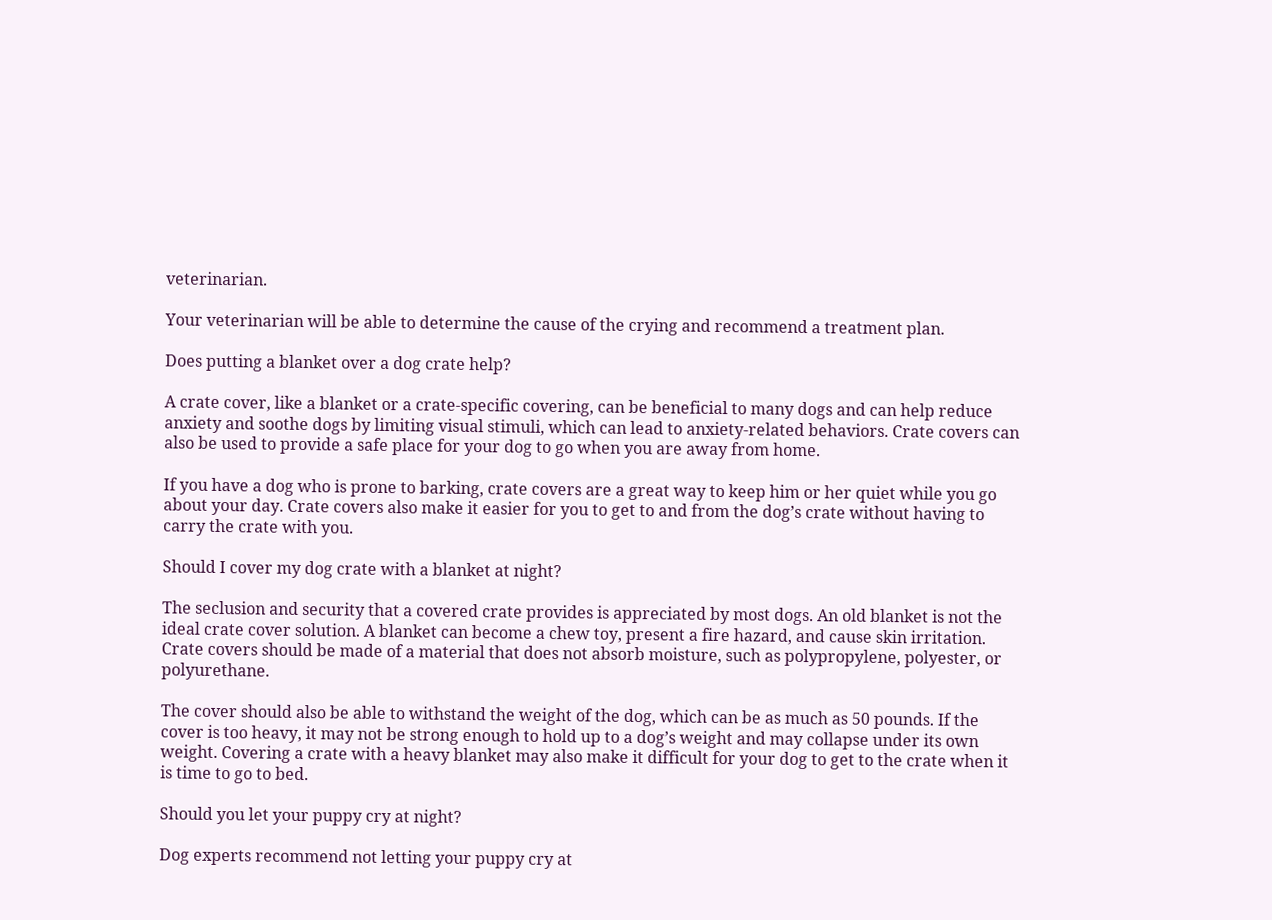veterinarian.

Your veterinarian will be able to determine the cause of the crying and recommend a treatment plan.

Does putting a blanket over a dog crate help?

A crate cover, like a blanket or a crate-specific covering, can be beneficial to many dogs and can help reduce anxiety and soothe dogs by limiting visual stimuli, which can lead to anxiety-related behaviors. Crate covers can also be used to provide a safe place for your dog to go when you are away from home.

If you have a dog who is prone to barking, crate covers are a great way to keep him or her quiet while you go about your day. Crate covers also make it easier for you to get to and from the dog’s crate without having to carry the crate with you.

Should I cover my dog crate with a blanket at night?

The seclusion and security that a covered crate provides is appreciated by most dogs. An old blanket is not the ideal crate cover solution. A blanket can become a chew toy, present a fire hazard, and cause skin irritation. Crate covers should be made of a material that does not absorb moisture, such as polypropylene, polyester, or polyurethane.

The cover should also be able to withstand the weight of the dog, which can be as much as 50 pounds. If the cover is too heavy, it may not be strong enough to hold up to a dog’s weight and may collapse under its own weight. Covering a crate with a heavy blanket may also make it difficult for your dog to get to the crate when it is time to go to bed.

Should you let your puppy cry at night?

Dog experts recommend not letting your puppy cry at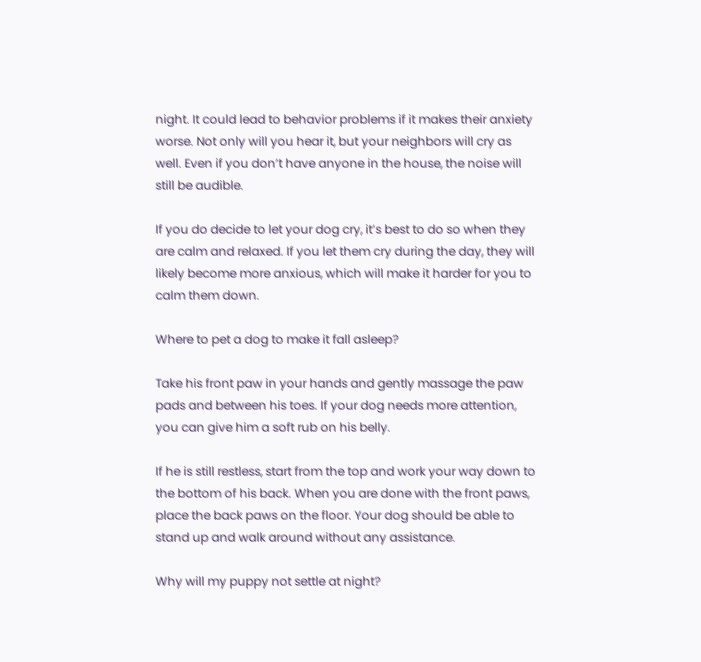night. It could lead to behavior problems if it makes their anxiety worse. Not only will you hear it, but your neighbors will cry as well. Even if you don’t have anyone in the house, the noise will still be audible.

If you do decide to let your dog cry, it’s best to do so when they are calm and relaxed. If you let them cry during the day, they will likely become more anxious, which will make it harder for you to calm them down.

Where to pet a dog to make it fall asleep?

Take his front paw in your hands and gently massage the paw pads and between his toes. If your dog needs more attention, you can give him a soft rub on his belly.

If he is still restless, start from the top and work your way down to the bottom of his back. When you are done with the front paws, place the back paws on the floor. Your dog should be able to stand up and walk around without any assistance.

Why will my puppy not settle at night?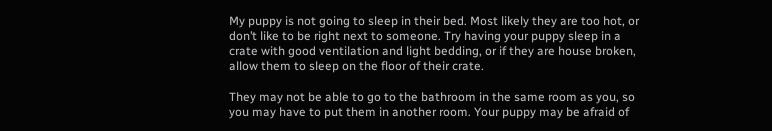My puppy is not going to sleep in their bed. Most likely they are too hot, or don’t like to be right next to someone. Try having your puppy sleep in a crate with good ventilation and light bedding, or if they are house broken, allow them to sleep on the floor of their crate.

They may not be able to go to the bathroom in the same room as you, so you may have to put them in another room. Your puppy may be afraid of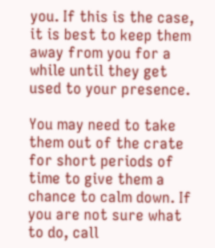you. If this is the case, it is best to keep them away from you for a while until they get used to your presence.

You may need to take them out of the crate for short periods of time to give them a chance to calm down. If you are not sure what to do, call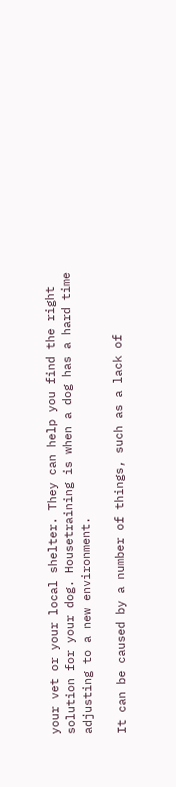your vet or your local shelter. They can help you find the right solution for your dog. Housetraining is when a dog has a hard time adjusting to a new environment.

It can be caused by a number of things, such as a lack of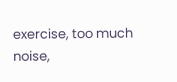exercise, too much noise,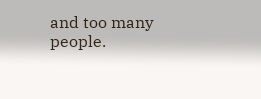and too many people.